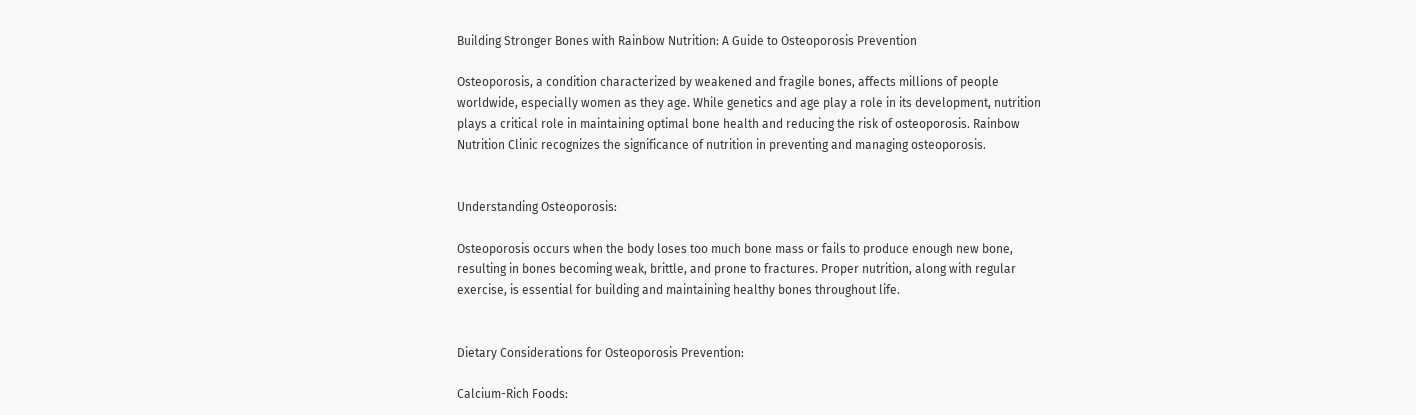Building Stronger Bones with Rainbow Nutrition: A Guide to Osteoporosis Prevention

Osteoporosis, a condition characterized by weakened and fragile bones, affects millions of people worldwide, especially women as they age. While genetics and age play a role in its development, nutrition plays a critical role in maintaining optimal bone health and reducing the risk of osteoporosis. Rainbow Nutrition Clinic recognizes the significance of nutrition in preventing and managing osteoporosis.


Understanding Osteoporosis:

Osteoporosis occurs when the body loses too much bone mass or fails to produce enough new bone, resulting in bones becoming weak, brittle, and prone to fractures. Proper nutrition, along with regular exercise, is essential for building and maintaining healthy bones throughout life.


Dietary Considerations for Osteoporosis Prevention:

Calcium-Rich Foods: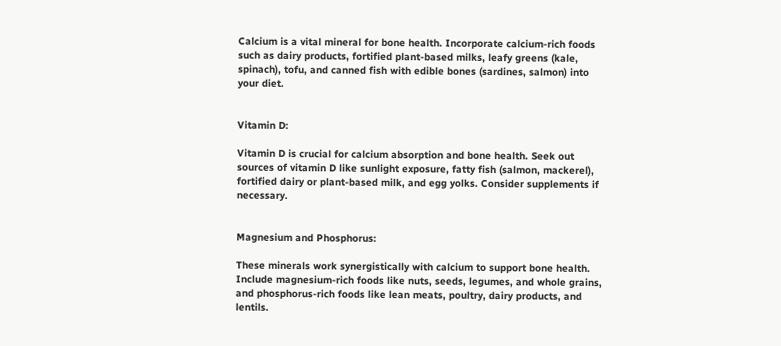Calcium is a vital mineral for bone health. Incorporate calcium-rich foods such as dairy products, fortified plant-based milks, leafy greens (kale, spinach), tofu, and canned fish with edible bones (sardines, salmon) into your diet.


Vitamin D:

Vitamin D is crucial for calcium absorption and bone health. Seek out sources of vitamin D like sunlight exposure, fatty fish (salmon, mackerel), fortified dairy or plant-based milk, and egg yolks. Consider supplements if necessary.


Magnesium and Phosphorus:

These minerals work synergistically with calcium to support bone health. Include magnesium-rich foods like nuts, seeds, legumes, and whole grains, and phosphorus-rich foods like lean meats, poultry, dairy products, and lentils.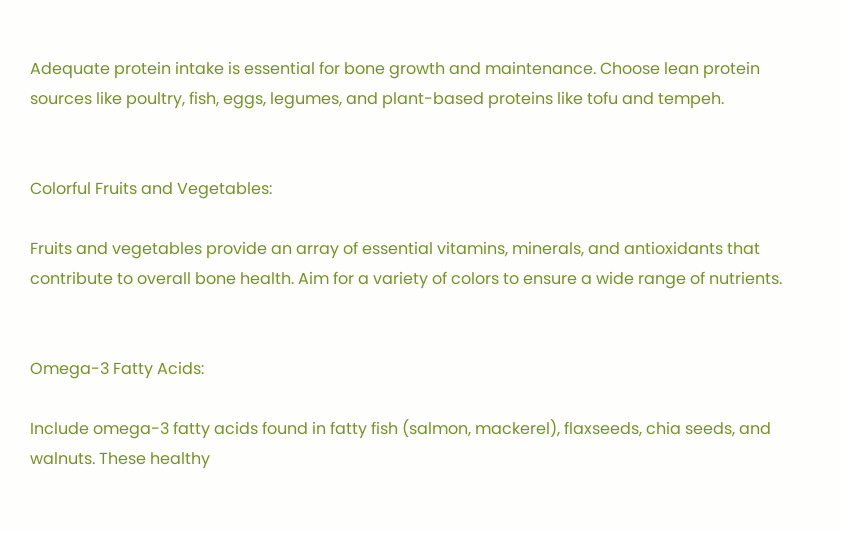Adequate protein intake is essential for bone growth and maintenance. Choose lean protein sources like poultry, fish, eggs, legumes, and plant-based proteins like tofu and tempeh.


Colorful Fruits and Vegetables:

Fruits and vegetables provide an array of essential vitamins, minerals, and antioxidants that contribute to overall bone health. Aim for a variety of colors to ensure a wide range of nutrients.


Omega-3 Fatty Acids:

Include omega-3 fatty acids found in fatty fish (salmon, mackerel), flaxseeds, chia seeds, and walnuts. These healthy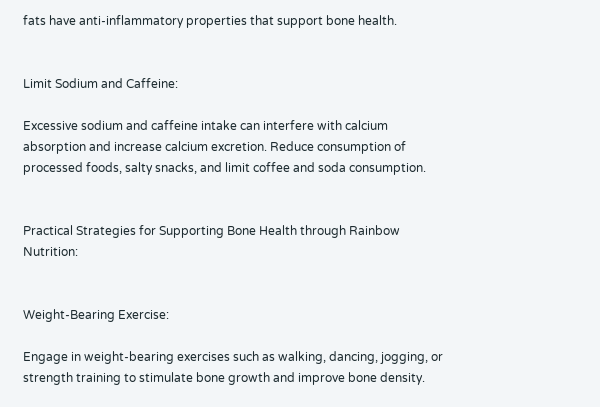fats have anti-inflammatory properties that support bone health.


Limit Sodium and Caffeine:

Excessive sodium and caffeine intake can interfere with calcium absorption and increase calcium excretion. Reduce consumption of processed foods, salty snacks, and limit coffee and soda consumption.


Practical Strategies for Supporting Bone Health through Rainbow Nutrition:


Weight-Bearing Exercise:

Engage in weight-bearing exercises such as walking, dancing, jogging, or strength training to stimulate bone growth and improve bone density.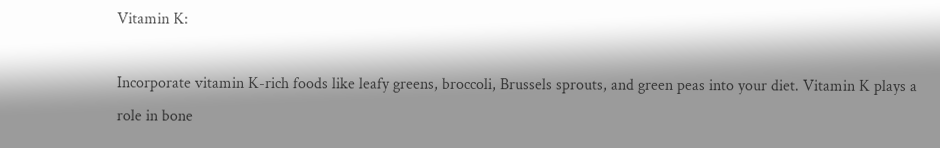Vitamin K:

Incorporate vitamin K-rich foods like leafy greens, broccoli, Brussels sprouts, and green peas into your diet. Vitamin K plays a role in bone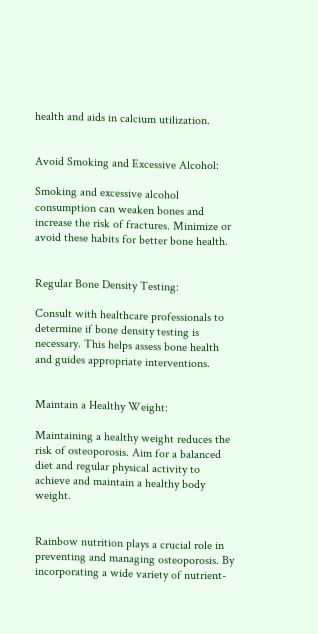health and aids in calcium utilization.


Avoid Smoking and Excessive Alcohol:

Smoking and excessive alcohol consumption can weaken bones and increase the risk of fractures. Minimize or avoid these habits for better bone health.


Regular Bone Density Testing:

Consult with healthcare professionals to determine if bone density testing is necessary. This helps assess bone health and guides appropriate interventions.


Maintain a Healthy Weight:

Maintaining a healthy weight reduces the risk of osteoporosis. Aim for a balanced diet and regular physical activity to achieve and maintain a healthy body weight.


Rainbow nutrition plays a crucial role in preventing and managing osteoporosis. By incorporating a wide variety of nutrient-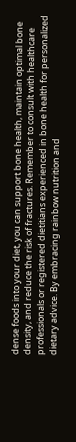dense foods into your diet, you can support bone health, maintain optimal bone density, and reduce the risk of fractures. Remember to consult with healthcare professionals or registered dietitians experienced in bone health for personalized dietary advice. By embracing rainbow nutrition and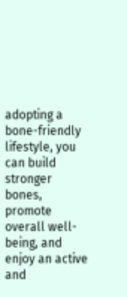adopting a bone-friendly lifestyle, you can build stronger bones, promote overall well-being, and enjoy an active and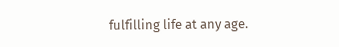fulfilling life at any age.